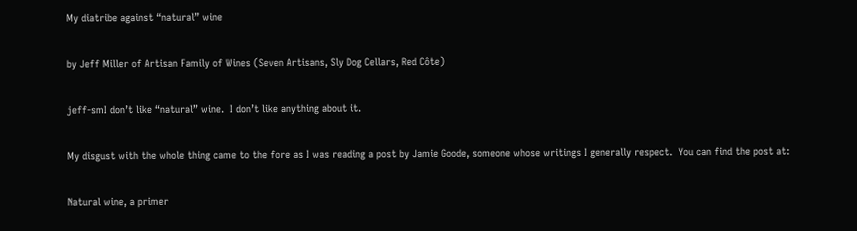My diatribe against “natural” wine

by Jeff Miller of Artisan Family of Wines (Seven Artisans, Sly Dog Cellars, Red Côte)

jeff-smI don’t like “natural” wine.  I don’t like anything about it.

My disgust with the whole thing came to the fore as I was reading a post by Jamie Goode, someone whose writings I generally respect.  You can find the post at:

Natural wine, a primer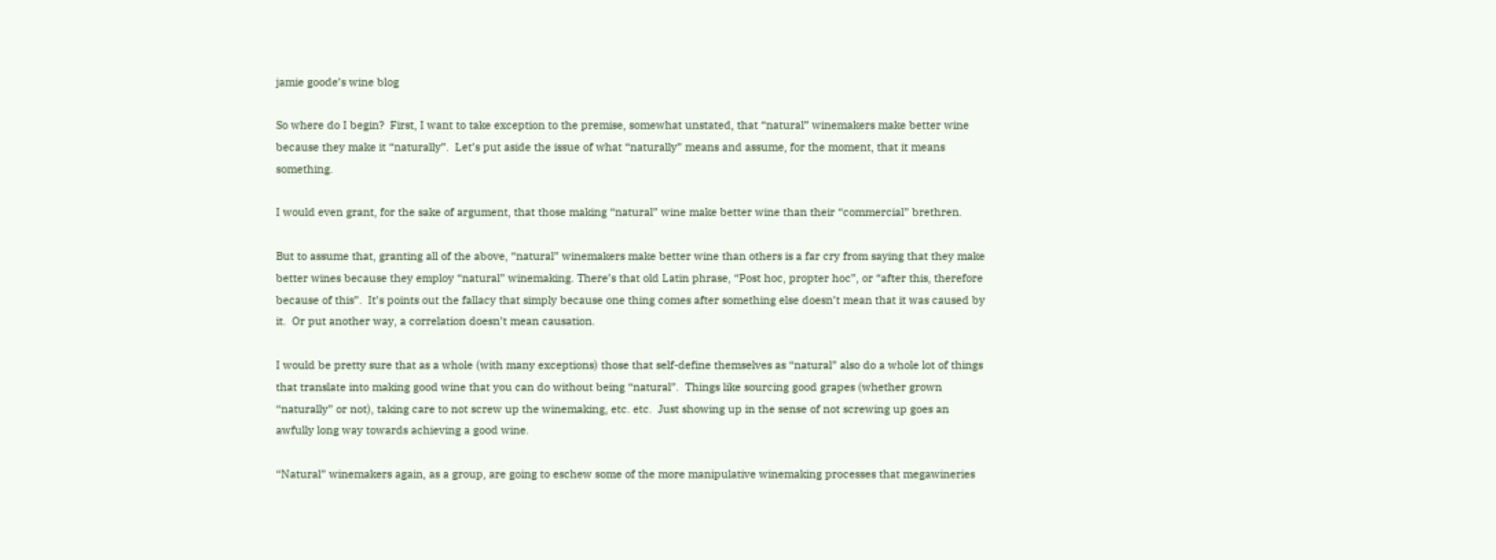jamie goode’s wine blog

So where do I begin?  First, I want to take exception to the premise, somewhat unstated, that “natural” winemakers make better wine because they make it “naturally”.  Let’s put aside the issue of what “naturally” means and assume, for the moment, that it means something.

I would even grant, for the sake of argument, that those making “natural” wine make better wine than their “commercial” brethren.

But to assume that, granting all of the above, “natural” winemakers make better wine than others is a far cry from saying that they make better wines because they employ “natural” winemaking. There’s that old Latin phrase, “Post hoc, propter hoc”, or “after this, therefore because of this”.  It’s points out the fallacy that simply because one thing comes after something else doesn’t mean that it was caused by it.  Or put another way, a correlation doesn’t mean causation.

I would be pretty sure that as a whole (with many exceptions) those that self-define themselves as “natural” also do a whole lot of things that translate into making good wine that you can do without being “natural”.  Things like sourcing good grapes (whether grown “naturally” or not), taking care to not screw up the winemaking, etc. etc.  Just showing up in the sense of not screwing up goes an awfully long way towards achieving a good wine.

“Natural” winemakers again, as a group, are going to eschew some of the more manipulative winemaking processes that megawineries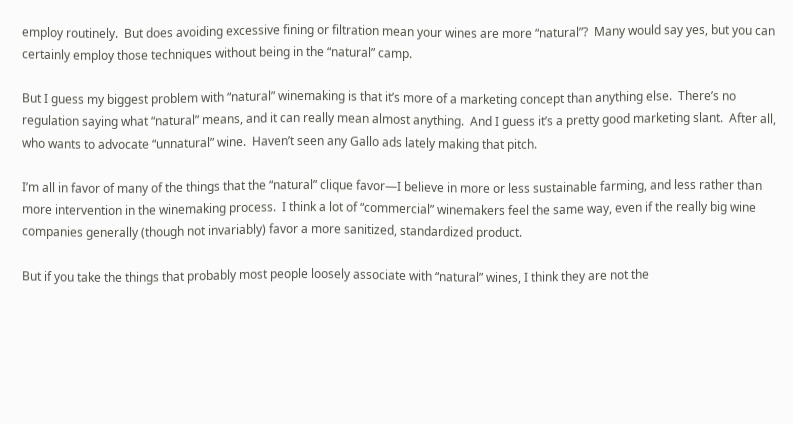employ routinely.  But does avoiding excessive fining or filtration mean your wines are more “natural”?  Many would say yes, but you can certainly employ those techniques without being in the “natural” camp.

But I guess my biggest problem with “natural” winemaking is that it’s more of a marketing concept than anything else.  There’s no regulation saying what “natural” means, and it can really mean almost anything.  And I guess it’s a pretty good marketing slant.  After all, who wants to advocate “unnatural” wine.  Haven’t seen any Gallo ads lately making that pitch.

I’m all in favor of many of the things that the “natural” clique favor—I believe in more or less sustainable farming, and less rather than more intervention in the winemaking process.  I think a lot of “commercial” winemakers feel the same way, even if the really big wine companies generally (though not invariably) favor a more sanitized, standardized product.

But if you take the things that probably most people loosely associate with “natural” wines, I think they are not the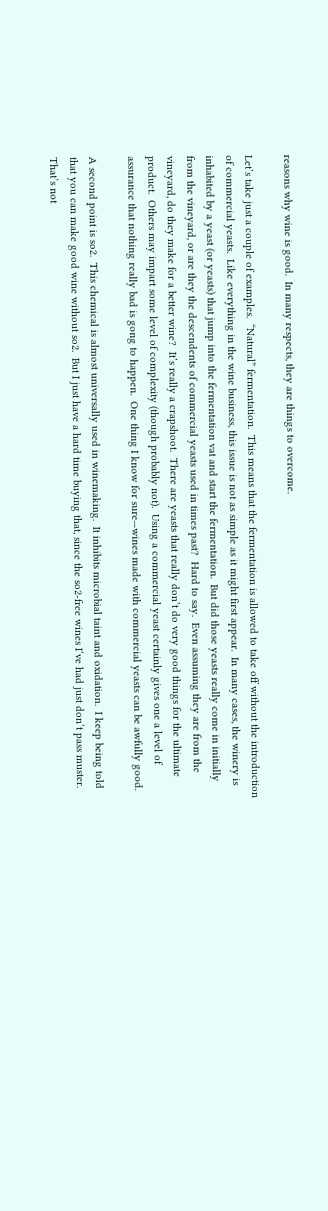reasons why wine is good.  In many respects, they are things to overcome.

Let’s take just a couple of examples.  “Natural” fermentation.  This means that the fermentation is allowed to take off without the introduction of commercial yeasts.  Like everything in the wine business, this issue is not as simple as it might first appear.  In many cases, the winery is inhabited by a yeast (or yeasts) that jump into the fermentation vat and start the fermentation.  But did those yeasts really come in initially from the vineyard, or are they the descendents of commercial yeasts used in times past?  Hard to say.  Even assuming they are from the vineyard, do they make for a better wine?  It’s really a crapshoot.  There are yeasts that really don’t do very good things for the ultimate product.  Others may impart some level of complexity (though probably not).  Using a commercial yeast certainly gives one a level of assurance that nothing really bad is gong to happen.  One thing I know for sure—wines made with commercial yeasts can be awfully good.

A second point is so2.  This chemical is almost universally used in winemaking.  It inhibits microbial taint and oxidation.  I keep being told that you can make good wine without so2.  But I just have a hard time buying that, since the so2-free wines I’ve had just don’t pass muster.  That’s not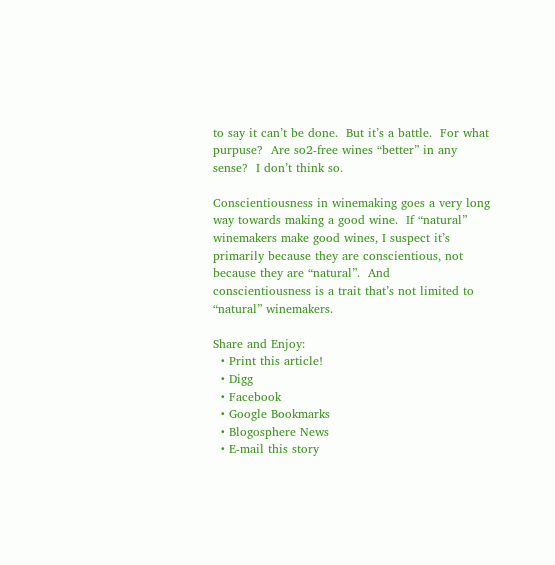to say it can’t be done.  But it’s a battle.  For what purpuse?  Are so2-free wines “better” in any sense?  I don’t think so.

Conscientiousness in winemaking goes a very long way towards making a good wine.  If “natural” winemakers make good wines, I suspect it’s primarily because they are conscientious, not because they are “natural”.  And conscientiousness is a trait that’s not limited to “natural” winemakers.

Share and Enjoy:
  • Print this article!
  • Digg
  • Facebook
  • Google Bookmarks
  • Blogosphere News
  • E-mail this story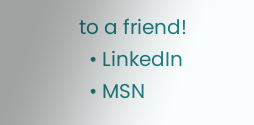to a friend!
  • LinkedIn
  • MSN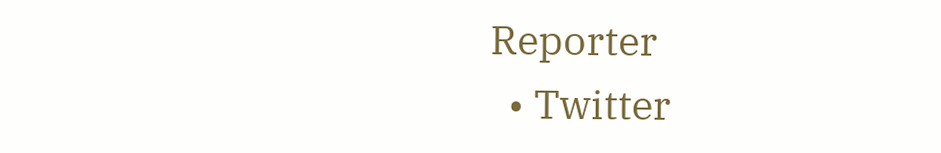Reporter
  • Twitter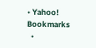• Yahoo! Bookmarks
  •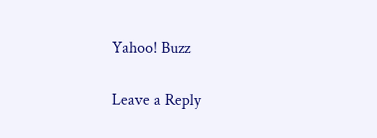Yahoo! Buzz

Leave a Reply